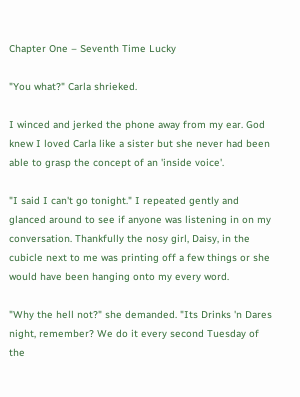Chapter One – Seventh Time Lucky

"You what?" Carla shrieked.

I winced and jerked the phone away from my ear. God knew I loved Carla like a sister but she never had been able to grasp the concept of an 'inside voice'.

"I said I can't go tonight." I repeated gently and glanced around to see if anyone was listening in on my conversation. Thankfully the nosy girl, Daisy, in the cubicle next to me was printing off a few things or she would have been hanging onto my every word.

"Why the hell not?" she demanded. "Its Drinks 'n Dares night, remember? We do it every second Tuesday of the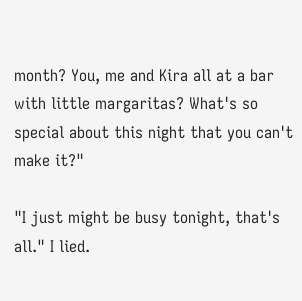month? You, me and Kira all at a bar with little margaritas? What's so special about this night that you can't make it?"

"I just might be busy tonight, that's all." I lied.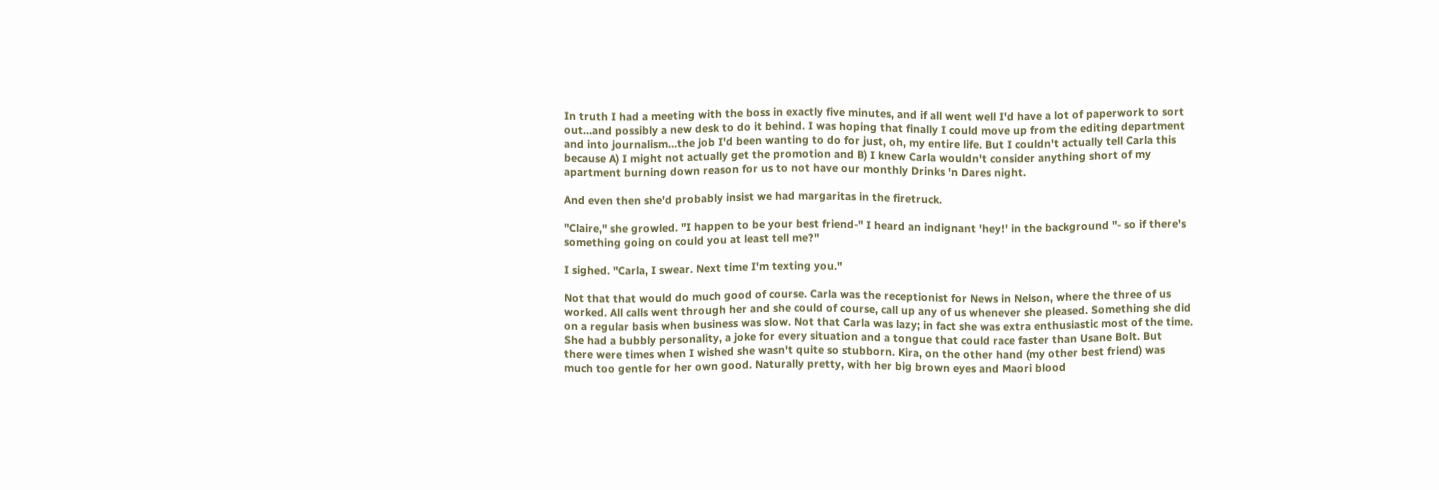In truth I had a meeting with the boss in exactly five minutes, and if all went well I'd have a lot of paperwork to sort out…and possibly a new desk to do it behind. I was hoping that finally I could move up from the editing department and into journalism…the job I'd been wanting to do for just, oh, my entire life. But I couldn't actually tell Carla this because A) I might not actually get the promotion and B) I knew Carla wouldn't consider anything short of my apartment burning down reason for us to not have our monthly Drinks 'n Dares night.

And even then she'd probably insist we had margaritas in the firetruck.

"Claire," she growled. "I happen to be your best friend-" I heard an indignant 'hey!' in the background "- so if there's something going on could you at least tell me?"

I sighed. "Carla, I swear. Next time I'm texting you."

Not that that would do much good of course. Carla was the receptionist for News in Nelson, where the three of us worked. All calls went through her and she could of course, call up any of us whenever she pleased. Something she did on a regular basis when business was slow. Not that Carla was lazy; in fact she was extra enthusiastic most of the time. She had a bubbly personality, a joke for every situation and a tongue that could race faster than Usane Bolt. But there were times when I wished she wasn't quite so stubborn. Kira, on the other hand (my other best friend) was much too gentle for her own good. Naturally pretty, with her big brown eyes and Maori blood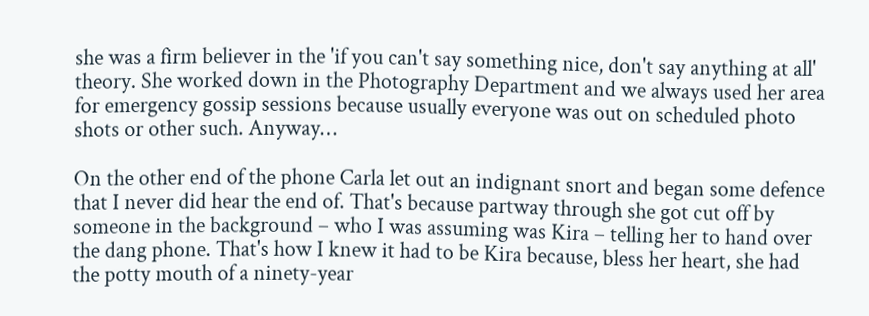she was a firm believer in the 'if you can't say something nice, don't say anything at all' theory. She worked down in the Photography Department and we always used her area for emergency gossip sessions because usually everyone was out on scheduled photo shots or other such. Anyway…

On the other end of the phone Carla let out an indignant snort and began some defence that I never did hear the end of. That's because partway through she got cut off by someone in the background – who I was assuming was Kira – telling her to hand over the dang phone. That's how I knew it had to be Kira because, bless her heart, she had the potty mouth of a ninety-year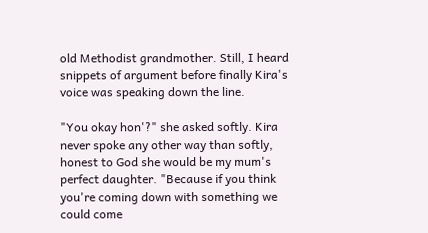old Methodist grandmother. Still, I heard snippets of argument before finally Kira's voice was speaking down the line.

"You okay hon'?" she asked softly. Kira never spoke any other way than softly, honest to God she would be my mum's perfect daughter. "Because if you think you're coming down with something we could come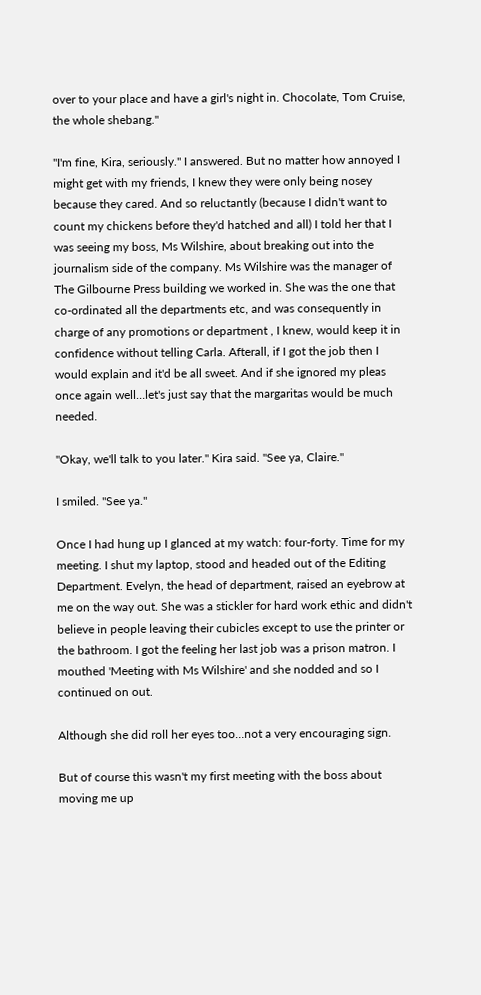over to your place and have a girl's night in. Chocolate, Tom Cruise, the whole shebang."

"I'm fine, Kira, seriously." I answered. But no matter how annoyed I might get with my friends, I knew they were only being nosey because they cared. And so reluctantly (because I didn't want to count my chickens before they'd hatched and all) I told her that I was seeing my boss, Ms Wilshire, about breaking out into the journalism side of the company. Ms Wilshire was the manager of The Gilbourne Press building we worked in. She was the one that co-ordinated all the departments etc, and was consequently in charge of any promotions or department , I knew, would keep it in confidence without telling Carla. Afterall, if I got the job then I would explain and it'd be all sweet. And if she ignored my pleas once again well…let's just say that the margaritas would be much needed.

"Okay, we'll talk to you later." Kira said. "See ya, Claire."

I smiled. "See ya."

Once I had hung up I glanced at my watch: four-forty. Time for my meeting. I shut my laptop, stood and headed out of the Editing Department. Evelyn, the head of department, raised an eyebrow at me on the way out. She was a stickler for hard work ethic and didn't believe in people leaving their cubicles except to use the printer or the bathroom. I got the feeling her last job was a prison matron. I mouthed 'Meeting with Ms Wilshire' and she nodded and so I continued on out.

Although she did roll her eyes too…not a very encouraging sign.

But of course this wasn't my first meeting with the boss about moving me up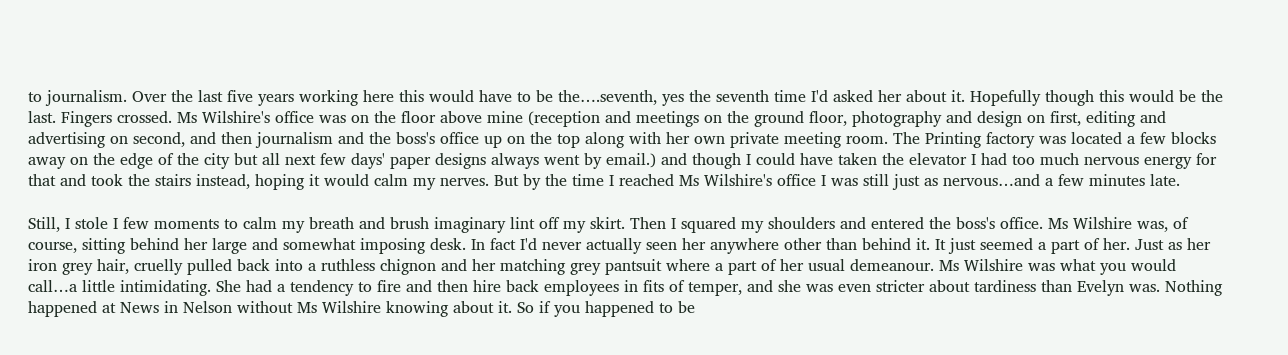to journalism. Over the last five years working here this would have to be the….seventh, yes the seventh time I'd asked her about it. Hopefully though this would be the last. Fingers crossed. Ms Wilshire's office was on the floor above mine (reception and meetings on the ground floor, photography and design on first, editing and advertising on second, and then journalism and the boss's office up on the top along with her own private meeting room. The Printing factory was located a few blocks away on the edge of the city but all next few days' paper designs always went by email.) and though I could have taken the elevator I had too much nervous energy for that and took the stairs instead, hoping it would calm my nerves. But by the time I reached Ms Wilshire's office I was still just as nervous…and a few minutes late.

Still, I stole I few moments to calm my breath and brush imaginary lint off my skirt. Then I squared my shoulders and entered the boss's office. Ms Wilshire was, of course, sitting behind her large and somewhat imposing desk. In fact I'd never actually seen her anywhere other than behind it. It just seemed a part of her. Just as her iron grey hair, cruelly pulled back into a ruthless chignon and her matching grey pantsuit where a part of her usual demeanour. Ms Wilshire was what you would call…a little intimidating. She had a tendency to fire and then hire back employees in fits of temper, and she was even stricter about tardiness than Evelyn was. Nothing happened at News in Nelson without Ms Wilshire knowing about it. So if you happened to be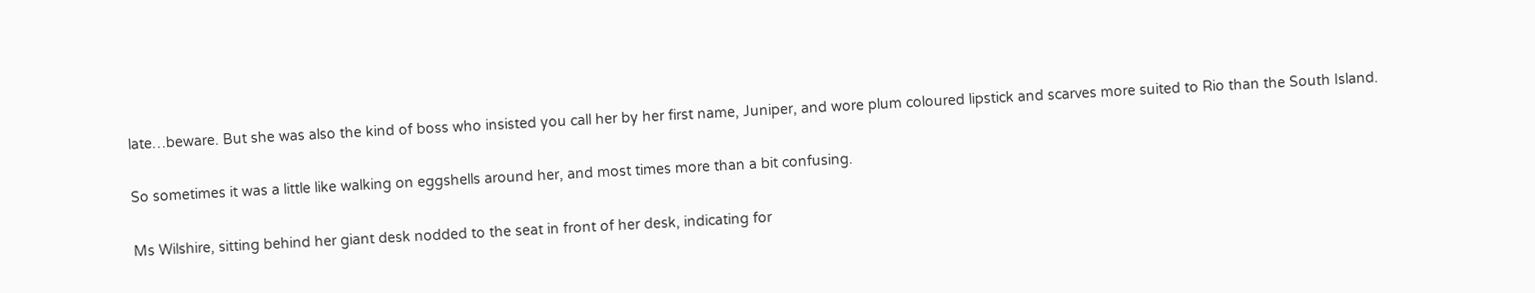late…beware. But she was also the kind of boss who insisted you call her by her first name, Juniper, and wore plum coloured lipstick and scarves more suited to Rio than the South Island.

So sometimes it was a little like walking on eggshells around her, and most times more than a bit confusing.

Ms Wilshire, sitting behind her giant desk nodded to the seat in front of her desk, indicating for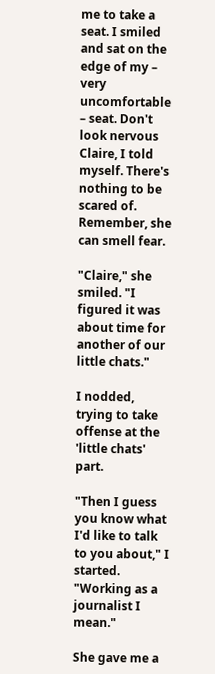me to take a seat. I smiled and sat on the edge of my – very uncomfortable – seat. Don't look nervous Claire, I told myself. There's nothing to be scared of. Remember, she can smell fear.

"Claire," she smiled. "I figured it was about time for another of our little chats."

I nodded, trying to take offense at the 'little chats' part.

"Then I guess you know what I'd like to talk to you about," I started. "Working as a journalist I mean."

She gave me a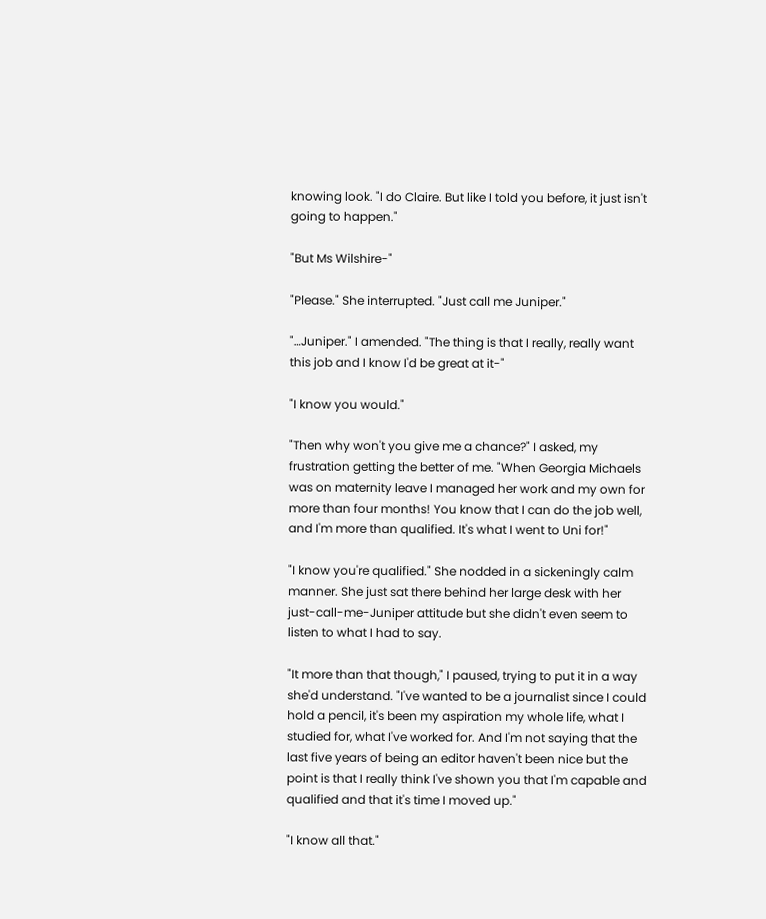knowing look. "I do Claire. But like I told you before, it just isn't going to happen."

"But Ms Wilshire-"

"Please." She interrupted. "Just call me Juniper."

"…Juniper." I amended. "The thing is that I really, really want this job and I know I'd be great at it-"

"I know you would."

"Then why won't you give me a chance?" I asked, my frustration getting the better of me. "When Georgia Michaels was on maternity leave I managed her work and my own for more than four months! You know that I can do the job well, and I'm more than qualified. It's what I went to Uni for!"

"I know you're qualified." She nodded in a sickeningly calm manner. She just sat there behind her large desk with her just-call-me-Juniper attitude but she didn't even seem to listen to what I had to say.

"It more than that though," I paused, trying to put it in a way she'd understand. "I've wanted to be a journalist since I could hold a pencil, it's been my aspiration my whole life, what I studied for, what I've worked for. And I'm not saying that the last five years of being an editor haven't been nice but the point is that I really think I've shown you that I'm capable and qualified and that it's time I moved up."

"I know all that."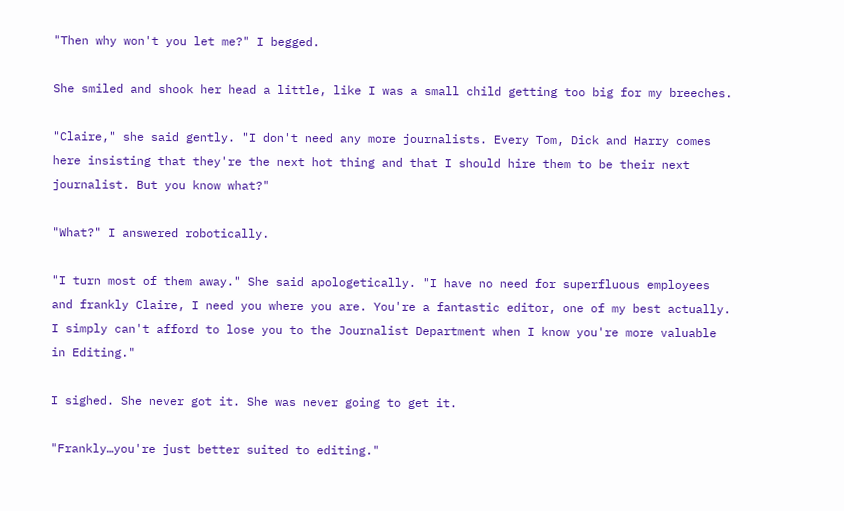"Then why won't you let me?" I begged.

She smiled and shook her head a little, like I was a small child getting too big for my breeches.

"Claire," she said gently. "I don't need any more journalists. Every Tom, Dick and Harry comes here insisting that they're the next hot thing and that I should hire them to be their next journalist. But you know what?"

"What?" I answered robotically.

"I turn most of them away." She said apologetically. "I have no need for superfluous employees and frankly Claire, I need you where you are. You're a fantastic editor, one of my best actually. I simply can't afford to lose you to the Journalist Department when I know you're more valuable in Editing."

I sighed. She never got it. She was never going to get it.

"Frankly…you're just better suited to editing."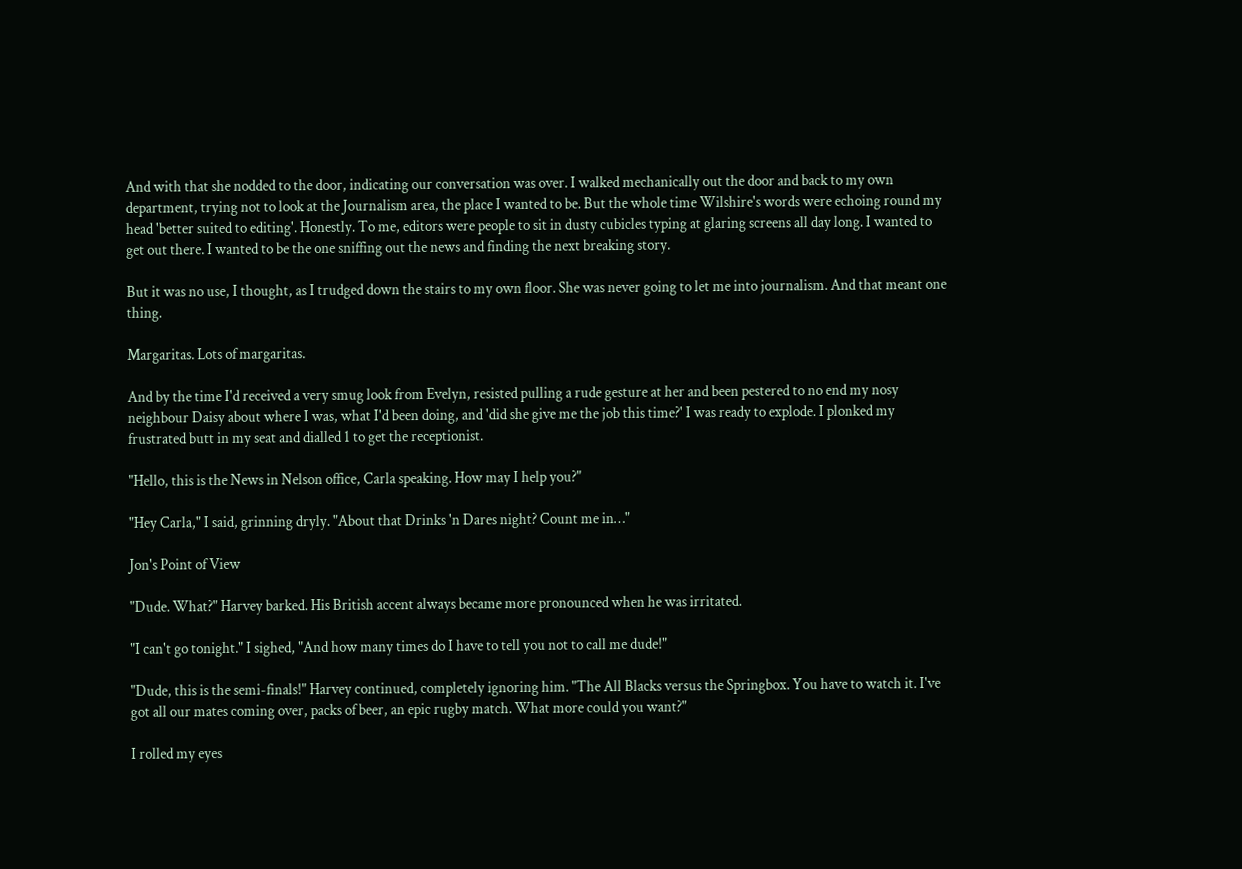And with that she nodded to the door, indicating our conversation was over. I walked mechanically out the door and back to my own department, trying not to look at the Journalism area, the place I wanted to be. But the whole time Wilshire's words were echoing round my head 'better suited to editing'. Honestly. To me, editors were people to sit in dusty cubicles typing at glaring screens all day long. I wanted to get out there. I wanted to be the one sniffing out the news and finding the next breaking story.

But it was no use, I thought, as I trudged down the stairs to my own floor. She was never going to let me into journalism. And that meant one thing.

Margaritas. Lots of margaritas.

And by the time I'd received a very smug look from Evelyn, resisted pulling a rude gesture at her and been pestered to no end my nosy neighbour Daisy about where I was, what I'd been doing, and 'did she give me the job this time?' I was ready to explode. I plonked my frustrated butt in my seat and dialled 1 to get the receptionist.

"Hello, this is the News in Nelson office, Carla speaking. How may I help you?"

"Hey Carla," I said, grinning dryly. "About that Drinks 'n Dares night? Count me in…"

Jon's Point of View

"Dude. What?" Harvey barked. His British accent always became more pronounced when he was irritated.

"I can't go tonight." I sighed, "And how many times do I have to tell you not to call me dude!"

"Dude, this is the semi-finals!" Harvey continued, completely ignoring him. "The All Blacks versus the Springbox. You have to watch it. I've got all our mates coming over, packs of beer, an epic rugby match. What more could you want?"

I rolled my eyes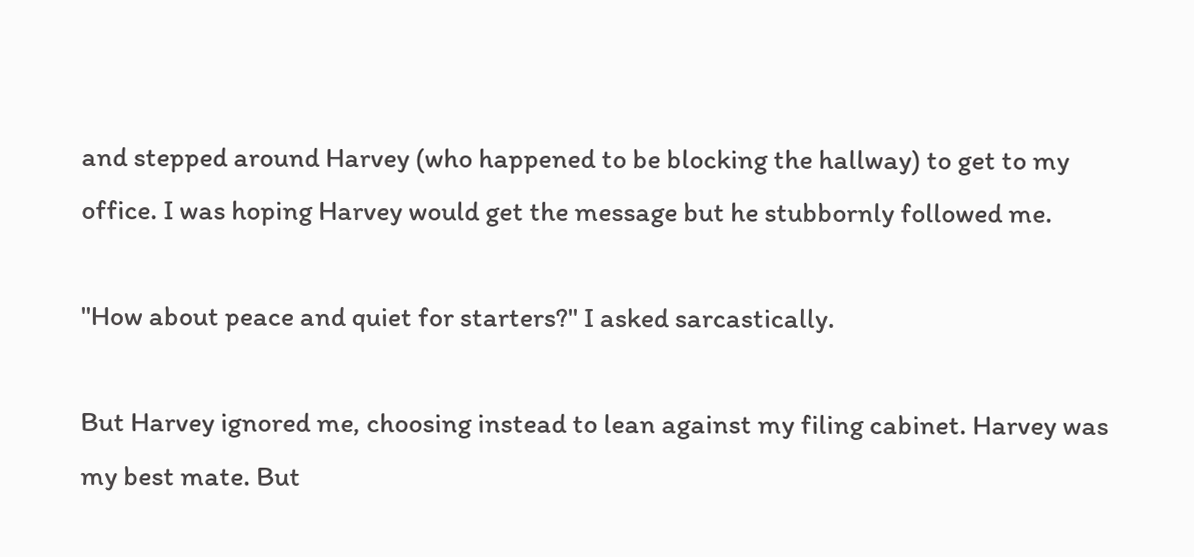and stepped around Harvey (who happened to be blocking the hallway) to get to my office. I was hoping Harvey would get the message but he stubbornly followed me.

"How about peace and quiet for starters?" I asked sarcastically.

But Harvey ignored me, choosing instead to lean against my filing cabinet. Harvey was my best mate. But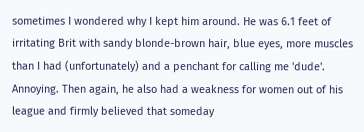sometimes I wondered why I kept him around. He was 6.1 feet of irritating Brit with sandy blonde-brown hair, blue eyes, more muscles than I had (unfortunately) and a penchant for calling me 'dude'. Annoying. Then again, he also had a weakness for women out of his league and firmly believed that someday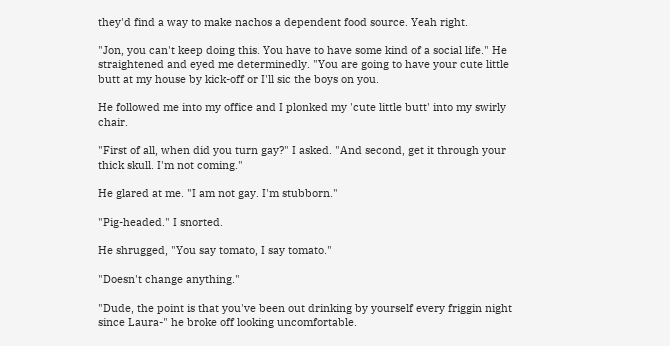they'd find a way to make nachos a dependent food source. Yeah right.

"Jon, you can't keep doing this. You have to have some kind of a social life." He straightened and eyed me determinedly. "You are going to have your cute little butt at my house by kick-off or I'll sic the boys on you.

He followed me into my office and I plonked my 'cute little butt' into my swirly chair.

"First of all, when did you turn gay?" I asked. "And second, get it through your thick skull. I'm not coming."

He glared at me. "I am not gay. I'm stubborn."

"Pig-headed." I snorted.

He shrugged, "You say tomato, I say tomato."

"Doesn't change anything."

"Dude, the point is that you've been out drinking by yourself every friggin night since Laura-" he broke off looking uncomfortable.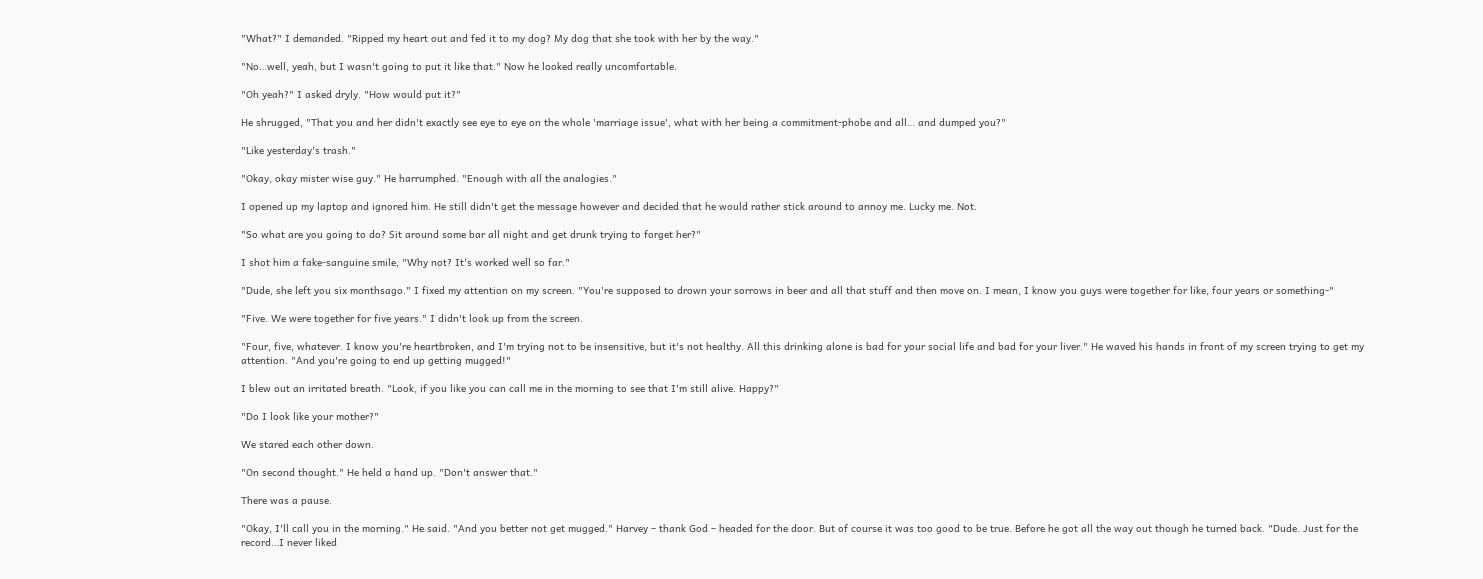"What?" I demanded. "Ripped my heart out and fed it to my dog? My dog that she took with her by the way."

"No…well, yeah, but I wasn't going to put it like that." Now he looked really uncomfortable.

"Oh yeah?" I asked dryly. "How would put it?"

He shrugged, "That you and her didn't exactly see eye to eye on the whole 'marriage issue', what with her being a commitment-phobe and all… and dumped you?"

"Like yesterday's trash."

"Okay, okay mister wise guy." He harrumphed. "Enough with all the analogies."

I opened up my laptop and ignored him. He still didn't get the message however and decided that he would rather stick around to annoy me. Lucky me. Not.

"So what are you going to do? Sit around some bar all night and get drunk trying to forget her?"

I shot him a fake-sanguine smile, "Why not? It's worked well so far."

"Dude, she left you six monthsago." I fixed my attention on my screen. "You're supposed to drown your sorrows in beer and all that stuff and then move on. I mean, I know you guys were together for like, four years or something-"

"Five. We were together for five years." I didn't look up from the screen.

"Four, five, whatever. I know you're heartbroken, and I'm trying not to be insensitive, but it's not healthy. All this drinking alone is bad for your social life and bad for your liver." He waved his hands in front of my screen trying to get my attention. "And you're going to end up getting mugged!"

I blew out an irritated breath. "Look, if you like you can call me in the morning to see that I'm still alive. Happy?"

"Do I look like your mother?"

We stared each other down.

"On second thought." He held a hand up. "Don't answer that."

There was a pause.

"Okay, I'll call you in the morning." He said. "And you better not get mugged." Harvey – thank God – headed for the door. But of course it was too good to be true. Before he got all the way out though he turned back. "Dude. Just for the record…I never liked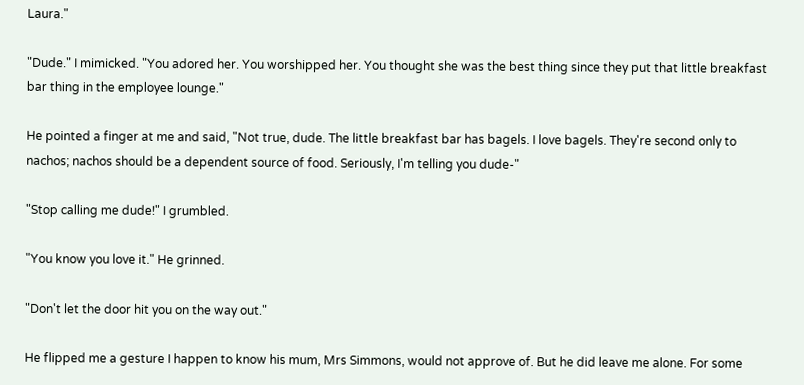Laura."

"Dude." I mimicked. "You adored her. You worshipped her. You thought she was the best thing since they put that little breakfast bar thing in the employee lounge."

He pointed a finger at me and said, "Not true, dude. The little breakfast bar has bagels. I love bagels. They're second only to nachos; nachos should be a dependent source of food. Seriously, I'm telling you dude-"

"Stop calling me dude!" I grumbled.

"You know you love it." He grinned.

"Don't let the door hit you on the way out."

He flipped me a gesture I happen to know his mum, Mrs Simmons, would not approve of. But he did leave me alone. For some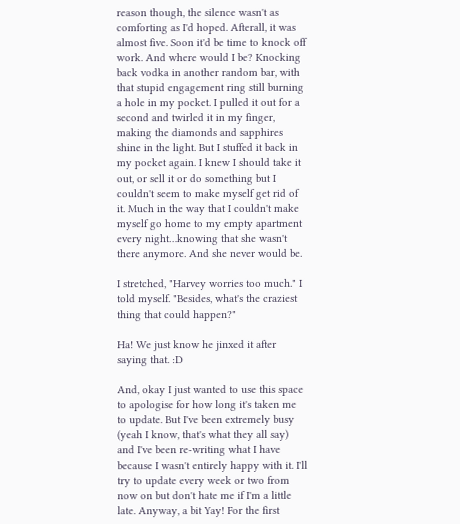reason though, the silence wasn't as comforting as I'd hoped. Afterall, it was almost five. Soon it'd be time to knock off work. And where would I be? Knocking back vodka in another random bar, with that stupid engagement ring still burning a hole in my pocket. I pulled it out for a second and twirled it in my finger, making the diamonds and sapphires shine in the light. But I stuffed it back in my pocket again. I knew I should take it out, or sell it or do something but I couldn't seem to make myself get rid of it. Much in the way that I couldn't make myself go home to my empty apartment every night…knowing that she wasn't there anymore. And she never would be.

I stretched, "Harvey worries too much." I told myself. "Besides, what's the craziest thing that could happen?"

Ha! We just know he jinxed it after saying that. :D

And, okay I just wanted to use this space to apologise for how long it's taken me to update. But I've been extremely busy (yeah I know, that's what they all say) and I've been re-writing what I have because I wasn't entirely happy with it. I'll try to update every week or two from now on but don't hate me if I'm a little late. Anyway, a bit Yay! For the first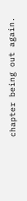chapter being out again.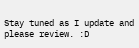Stay tuned as I update and please review. :D